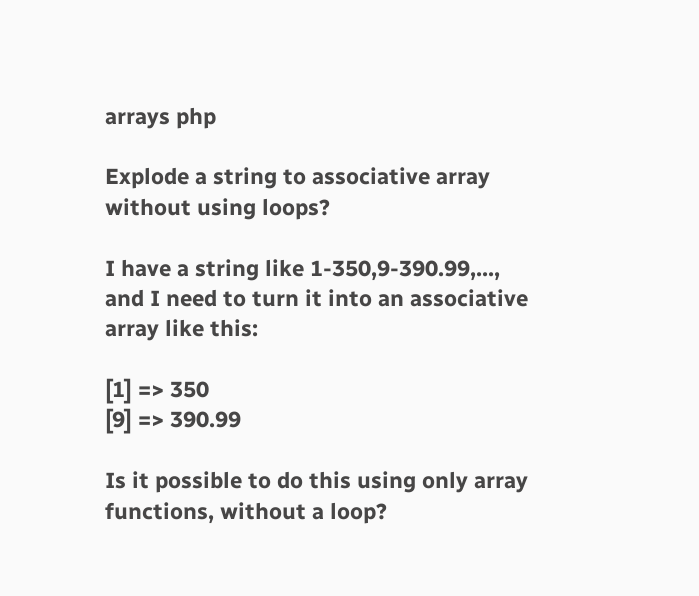arrays php

Explode a string to associative array without using loops?

I have a string like 1-350,9-390.99,..., and I need to turn it into an associative array like this:

[1] => 350
[9] => 390.99

Is it possible to do this using only array functions, without a loop?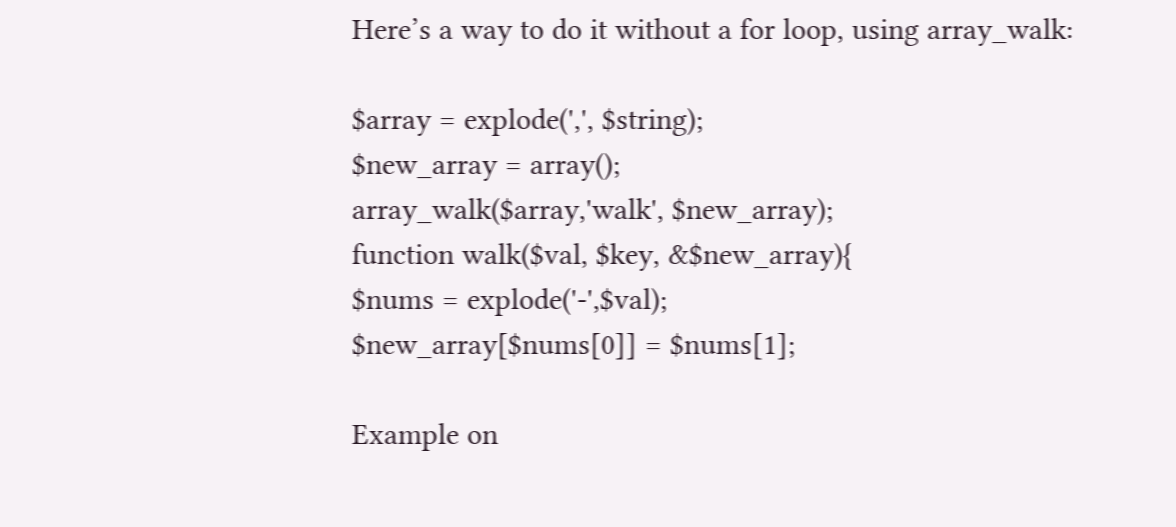Here’s a way to do it without a for loop, using array_walk:

$array = explode(',', $string);
$new_array = array();
array_walk($array,'walk', $new_array);
function walk($val, $key, &$new_array){
$nums = explode('-',$val);
$new_array[$nums[0]] = $nums[1];

Example on